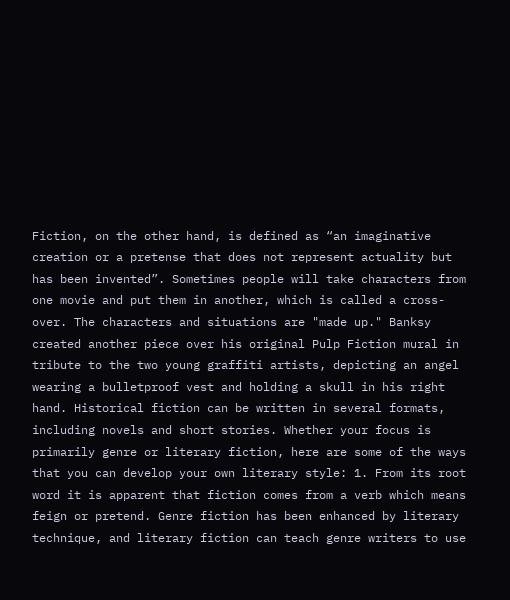Fiction, on the other hand, is defined as “an imaginative creation or a pretense that does not represent actuality but has been invented”. Sometimes people will take characters from one movie and put them in another, which is called a cross-over. The characters and situations are "made up." Banksy created another piece over his original Pulp Fiction mural in tribute to the two young graffiti artists, depicting an angel wearing a bulletproof vest and holding a skull in his right hand. Historical fiction can be written in several formats, including novels and short stories. Whether your focus is primarily genre or literary fiction, here are some of the ways that you can develop your own literary style: 1. From its root word it is apparent that fiction comes from a verb which means feign or pretend. Genre fiction has been enhanced by literary technique, and literary fiction can teach genre writers to use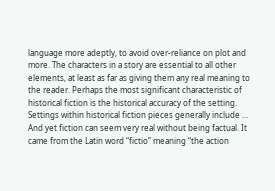language more adeptly, to avoid over-reliance on plot and more. The characters in a story are essential to all other elements, at least as far as giving them any real meaning to the reader. Perhaps the most significant characteristic of historical fiction is the historical accuracy of the setting. Settings within historical fiction pieces generally include … And yet fiction can seem very real without being factual. It came from the Latin word “fictio” meaning “the action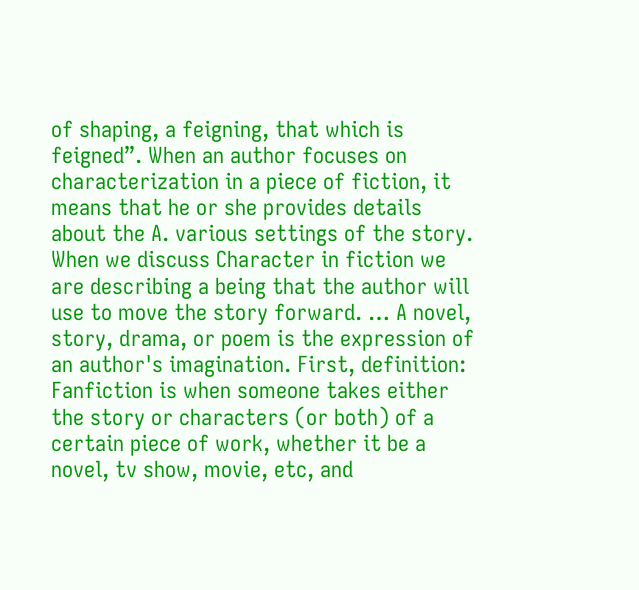of shaping, a feigning, that which is feigned”. When an author focuses on characterization in a piece of fiction, it means that he or she provides details about the A. various settings of the story. When we discuss Character in fiction we are describing a being that the author will use to move the story forward. … A novel, story, drama, or poem is the expression of an author's imagination. First, definition: Fanfiction is when someone takes either the story or characters (or both) of a certain piece of work, whether it be a novel, tv show, movie, etc, and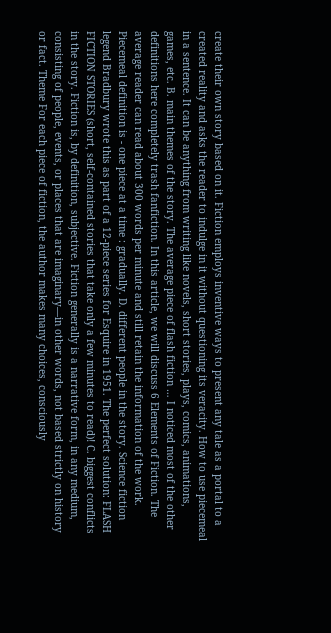create their own story based on it. Fiction employs inventive ways to present any tale as a portal to a created reality and asks the reader to indulge in it without questioning its veracity. How to use piecemeal in a sentence. It can be anything from writing like novels, short stories, plays, comics, animations, games, etc. B. main themes of the story. The average piece of flash fiction … I noticed most of the other definitions here completely trash fanfiction. In this article, we will discuss 6 Elements of Fiction. The average reader can read about 300 words per minute and still retain the information of the work. Piecemeal definition is - one piece at a time : gradually. D. different people in the story. Science fiction legend Bradbury wrote this as part of a 12-piece series for Esquire in 1951. The perfect solution: FLASH FICTION STORIES (short, self-contained stories that take only a few minutes to read)! C. biggest conflicts in the story. Fiction is, by definition, subjective. Fiction generally is a narrative form, in any medium, consisting of people, events, or places that are imaginary—in other words, not based strictly on history or fact. Theme For each piece of fiction, the author makes many choices, consciously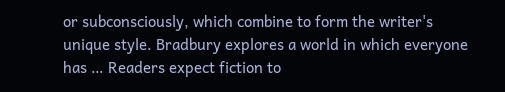or subconsciously, which combine to form the writer's unique style. Bradbury explores a world in which everyone has … Readers expect fiction to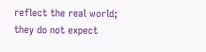reflect the real world; they do not expect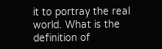it to portray the real world. What is the definition of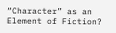“Character” as an Element of Fiction?